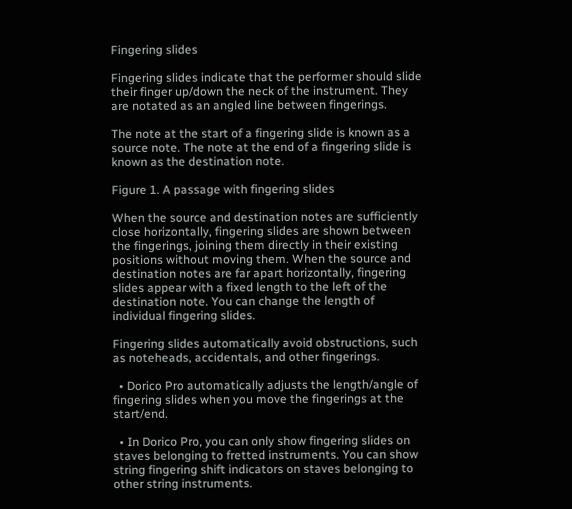Fingering slides

Fingering slides indicate that the performer should slide their finger up/down the neck of the instrument. They are notated as an angled line between fingerings.

The note at the start of a fingering slide is known as a source note. The note at the end of a fingering slide is known as the destination note.

Figure 1. A passage with fingering slides

When the source and destination notes are sufficiently close horizontally, fingering slides are shown between the fingerings, joining them directly in their existing positions without moving them. When the source and destination notes are far apart horizontally, fingering slides appear with a fixed length to the left of the destination note. You can change the length of individual fingering slides.

Fingering slides automatically avoid obstructions, such as noteheads, accidentals, and other fingerings.

  • Dorico Pro automatically adjusts the length/angle of fingering slides when you move the fingerings at the start/end.

  • In Dorico Pro, you can only show fingering slides on staves belonging to fretted instruments. You can show string fingering shift indicators on staves belonging to other string instruments.